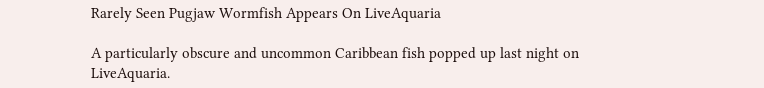Rarely Seen Pugjaw Wormfish Appears On LiveAquaria

A particularly obscure and uncommon Caribbean fish popped up last night on LiveAquaria.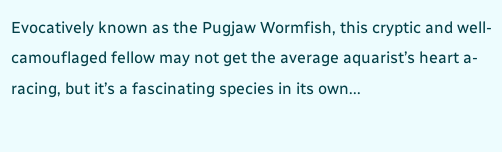Evocatively known as the Pugjaw Wormfish, this cryptic and well-camouflaged fellow may not get the average aquarist’s heart a-racing, but it’s a fascinating species in its own...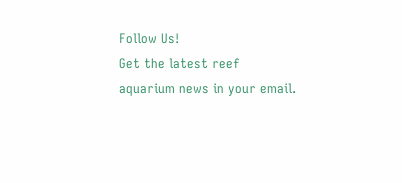Follow Us!
Get the latest reef aquarium news in your email.